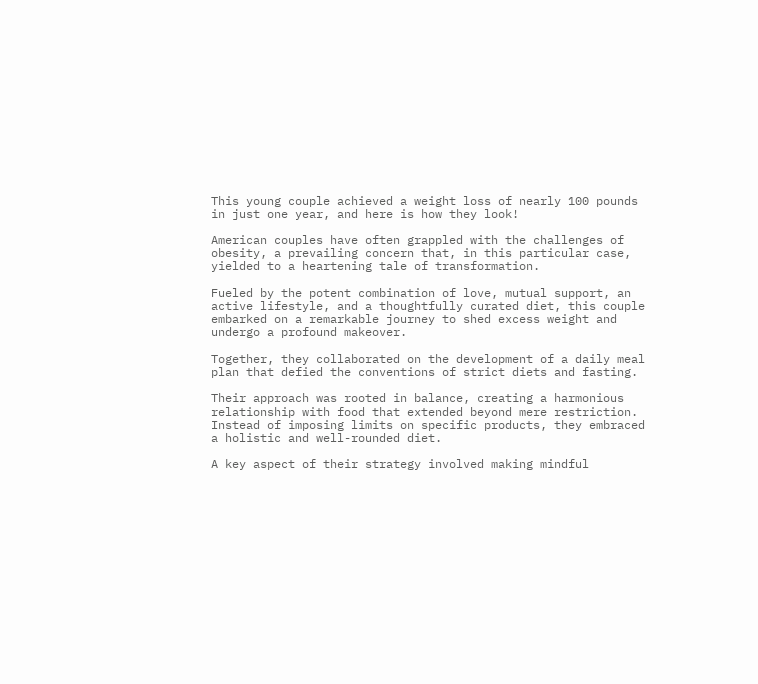This young couple achieved a weight loss of nearly 100 pounds in just one year, and here is how they look!

American couples have often grappled with the challenges of obesity, a prevailing concern that, in this particular case, yielded to a heartening tale of transformation.

Fueled by the potent combination of love, mutual support, an active lifestyle, and a thoughtfully curated diet, this couple embarked on a remarkable journey to shed excess weight and undergo a profound makeover.

Together, they collaborated on the development of a daily meal plan that defied the conventions of strict diets and fasting.

Their approach was rooted in balance, creating a harmonious relationship with food that extended beyond mere restriction. Instead of imposing limits on specific products, they embraced a holistic and well-rounded diet.

A key aspect of their strategy involved making mindful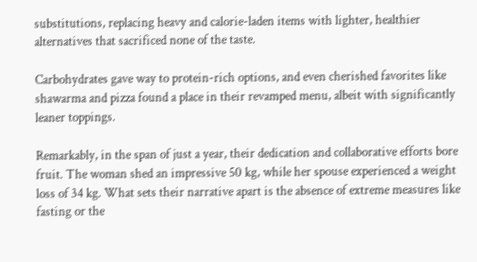substitutions, replacing heavy and calorie-laden items with lighter, healthier alternatives that sacrificed none of the taste.

Carbohydrates gave way to protein-rich options, and even cherished favorites like shawarma and pizza found a place in their revamped menu, albeit with significantly leaner toppings.

Remarkably, in the span of just a year, their dedication and collaborative efforts bore fruit. The woman shed an impressive 50 kg, while her spouse experienced a weight loss of 34 kg. What sets their narrative apart is the absence of extreme measures like fasting or the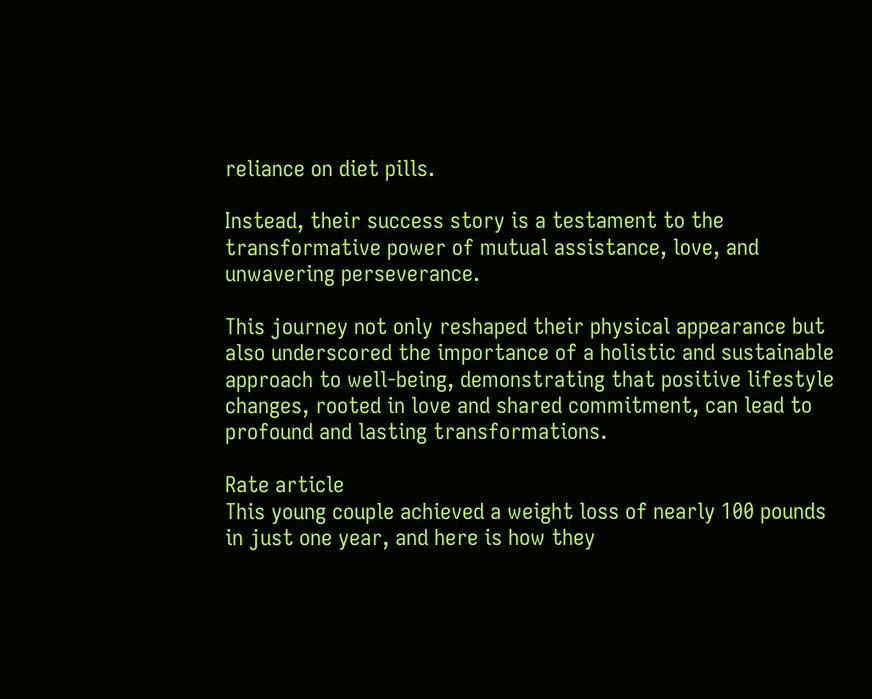reliance on diet pills.

Instead, their success story is a testament to the transformative power of mutual assistance, love, and unwavering perseverance.

This journey not only reshaped their physical appearance but also underscored the importance of a holistic and sustainable approach to well-being, demonstrating that positive lifestyle changes, rooted in love and shared commitment, can lead to profound and lasting transformations.

Rate article
This young couple achieved a weight loss of nearly 100 pounds in just one year, and here is how they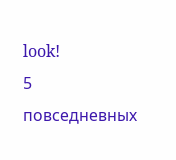look!
5 повседневных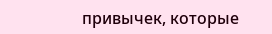привычек, которые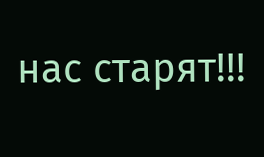нас старят!!!